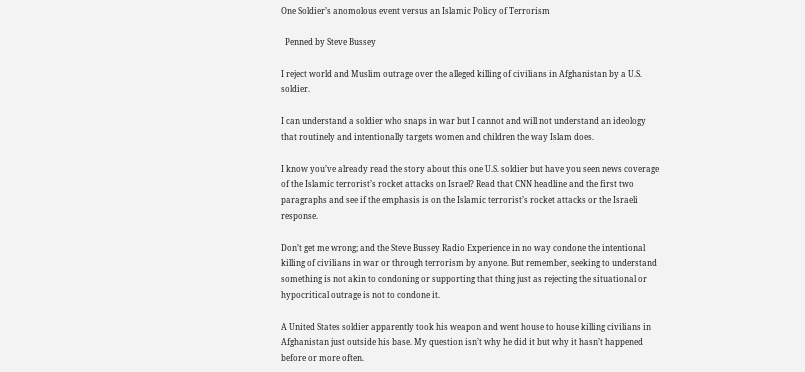One Soldier’s anomolous event versus an Islamic Policy of Terrorism

  Penned by Steve Bussey

I reject world and Muslim outrage over the alleged killing of civilians in Afghanistan by a U.S. soldier.

I can understand a soldier who snaps in war but I cannot and will not understand an ideology that routinely and intentionally targets women and children the way Islam does.

I know you’ve already read the story about this one U.S. soldier but have you seen news coverage of the Islamic terrorist’s rocket attacks on Israel? Read that CNN headline and the first two paragraphs and see if the emphasis is on the Islamic terrorist’s rocket attacks or the Israeli response.

Don’t get me wrong; and the Steve Bussey Radio Experience in no way condone the intentional killing of civilians in war or through terrorism by anyone. But remember, seeking to understand something is not akin to condoning or supporting that thing just as rejecting the situational or hypocritical outrage is not to condone it.

A United States soldier apparently took his weapon and went house to house killing civilians in Afghanistan just outside his base. My question isn’t why he did it but why it hasn’t happened before or more often.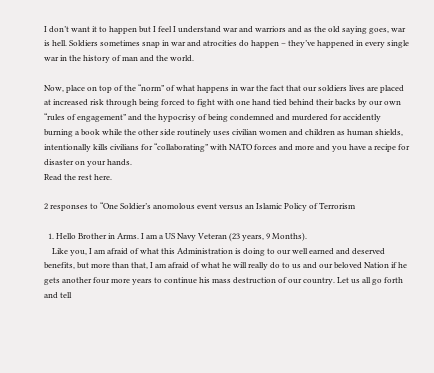I don’t want it to happen but I feel I understand war and warriors and as the old saying goes, war is hell. Soldiers sometimes snap in war and atrocities do happen – they’ve happened in every single war in the history of man and the world.

Now, place on top of the “norm” of what happens in war the fact that our soldiers lives are placed at increased risk through being forced to fight with one hand tied behind their backs by our own “rules of engagement” and the hypocrisy of being condemned and murdered for accidently burning a book while the other side routinely uses civilian women and children as human shields, intentionally kills civilians for “collaborating” with NATO forces and more and you have a recipe for disaster on your hands.
Read the rest here.

2 responses to “One Soldier’s anomolous event versus an Islamic Policy of Terrorism

  1. Hello Brother in Arms. I am a US Navy Veteran (23 years, 9 Months).
    Like you, I am afraid of what this Administration is doing to our well earned and deserved benefits, but more than that, I am afraid of what he will really do to us and our beloved Nation if he gets another four more years to continue his mass destruction of our country. Let us all go forth and tell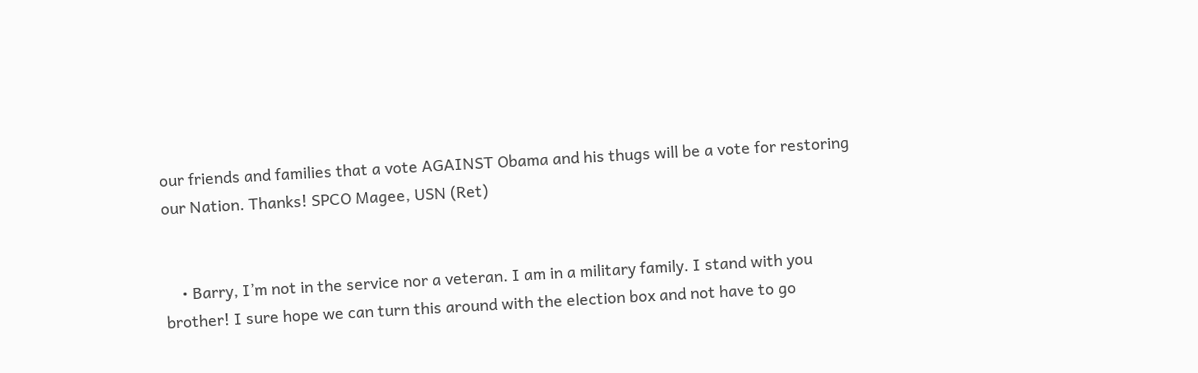our friends and families that a vote AGAINST Obama and his thugs will be a vote for restoring our Nation. Thanks! SPCO Magee, USN (Ret)


    • Barry, I’m not in the service nor a veteran. I am in a military family. I stand with you brother! I sure hope we can turn this around with the election box and not have to go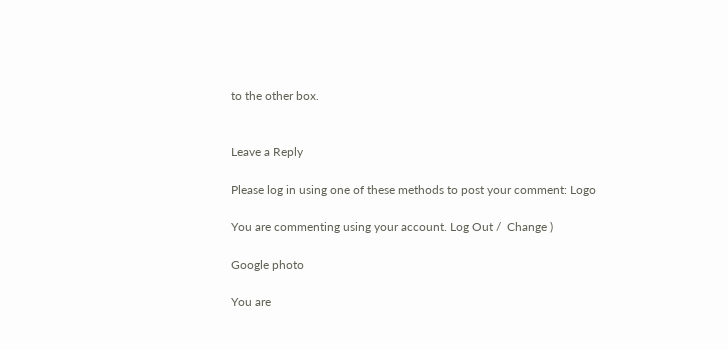to the other box.


Leave a Reply

Please log in using one of these methods to post your comment: Logo

You are commenting using your account. Log Out /  Change )

Google photo

You are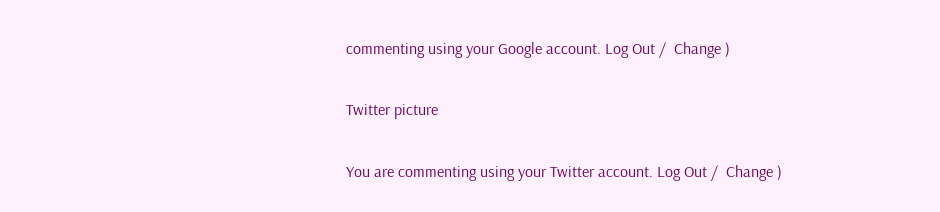commenting using your Google account. Log Out /  Change )

Twitter picture

You are commenting using your Twitter account. Log Out /  Change )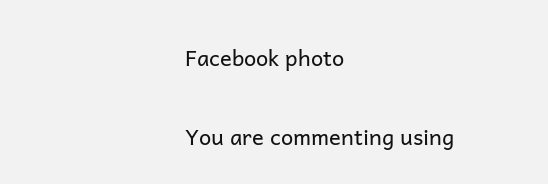Facebook photo

You are commenting using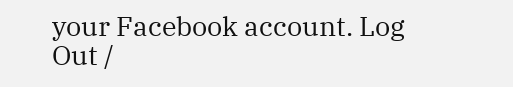your Facebook account. Log Out /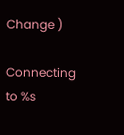Change )

Connecting to %s